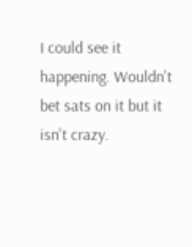I could see it happening. Wouldn't bet sats on it but it isn't crazy.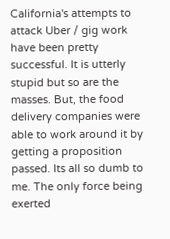California's attempts to attack Uber / gig work have been pretty successful. It is utterly stupid but so are the masses. But, the food delivery companies were able to work around it by getting a proposition passed. Its all so dumb to me. The only force being exerted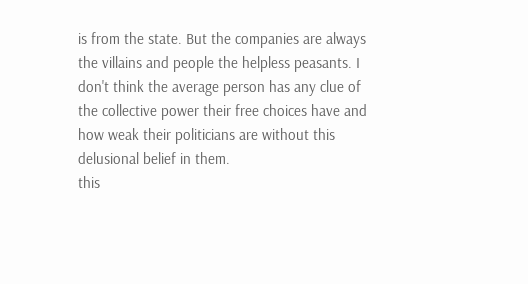is from the state. But the companies are always the villains and people the helpless peasants. I don't think the average person has any clue of the collective power their free choices have and how weak their politicians are without this delusional belief in them.
this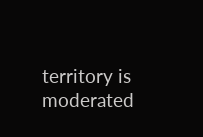territory is moderated